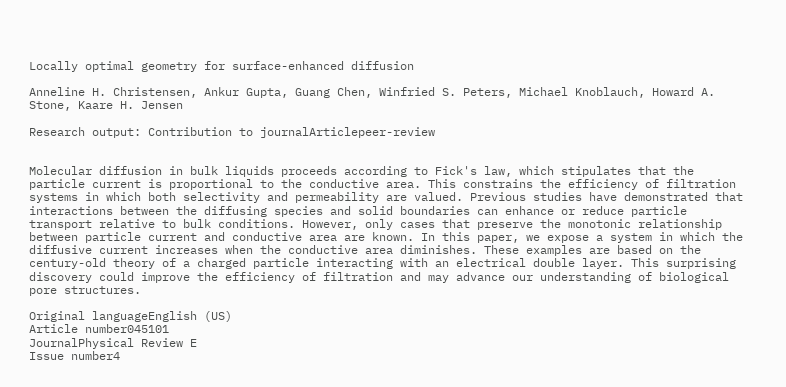Locally optimal geometry for surface-enhanced diffusion

Anneline H. Christensen, Ankur Gupta, Guang Chen, Winfried S. Peters, Michael Knoblauch, Howard A. Stone, Kaare H. Jensen

Research output: Contribution to journalArticlepeer-review


Molecular diffusion in bulk liquids proceeds according to Fick's law, which stipulates that the particle current is proportional to the conductive area. This constrains the efficiency of filtration systems in which both selectivity and permeability are valued. Previous studies have demonstrated that interactions between the diffusing species and solid boundaries can enhance or reduce particle transport relative to bulk conditions. However, only cases that preserve the monotonic relationship between particle current and conductive area are known. In this paper, we expose a system in which the diffusive current increases when the conductive area diminishes. These examples are based on the century-old theory of a charged particle interacting with an electrical double layer. This surprising discovery could improve the efficiency of filtration and may advance our understanding of biological pore structures.

Original languageEnglish (US)
Article number045101
JournalPhysical Review E
Issue number4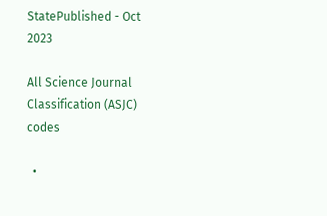StatePublished - Oct 2023

All Science Journal Classification (ASJC) codes

  •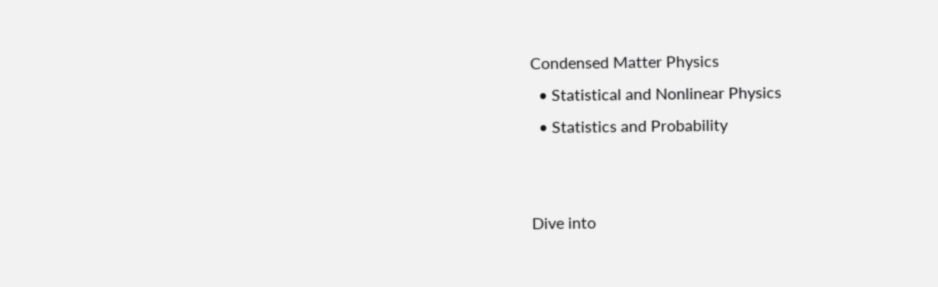Condensed Matter Physics
  • Statistical and Nonlinear Physics
  • Statistics and Probability


Dive into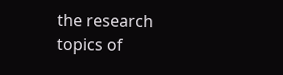the research topics of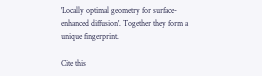'Locally optimal geometry for surface-enhanced diffusion'. Together they form a unique fingerprint.

Cite this